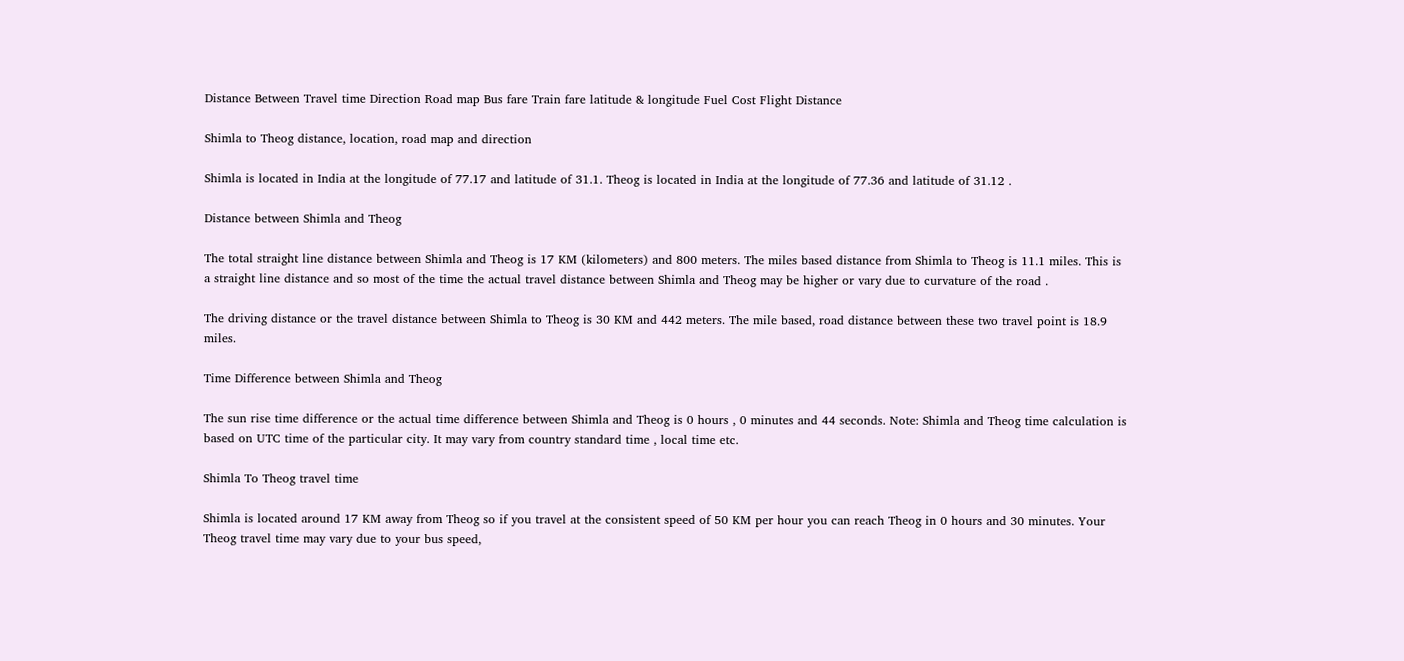Distance Between Travel time Direction Road map Bus fare Train fare latitude & longitude Fuel Cost Flight Distance

Shimla to Theog distance, location, road map and direction

Shimla is located in India at the longitude of 77.17 and latitude of 31.1. Theog is located in India at the longitude of 77.36 and latitude of 31.12 .

Distance between Shimla and Theog

The total straight line distance between Shimla and Theog is 17 KM (kilometers) and 800 meters. The miles based distance from Shimla to Theog is 11.1 miles. This is a straight line distance and so most of the time the actual travel distance between Shimla and Theog may be higher or vary due to curvature of the road .

The driving distance or the travel distance between Shimla to Theog is 30 KM and 442 meters. The mile based, road distance between these two travel point is 18.9 miles.

Time Difference between Shimla and Theog

The sun rise time difference or the actual time difference between Shimla and Theog is 0 hours , 0 minutes and 44 seconds. Note: Shimla and Theog time calculation is based on UTC time of the particular city. It may vary from country standard time , local time etc.

Shimla To Theog travel time

Shimla is located around 17 KM away from Theog so if you travel at the consistent speed of 50 KM per hour you can reach Theog in 0 hours and 30 minutes. Your Theog travel time may vary due to your bus speed,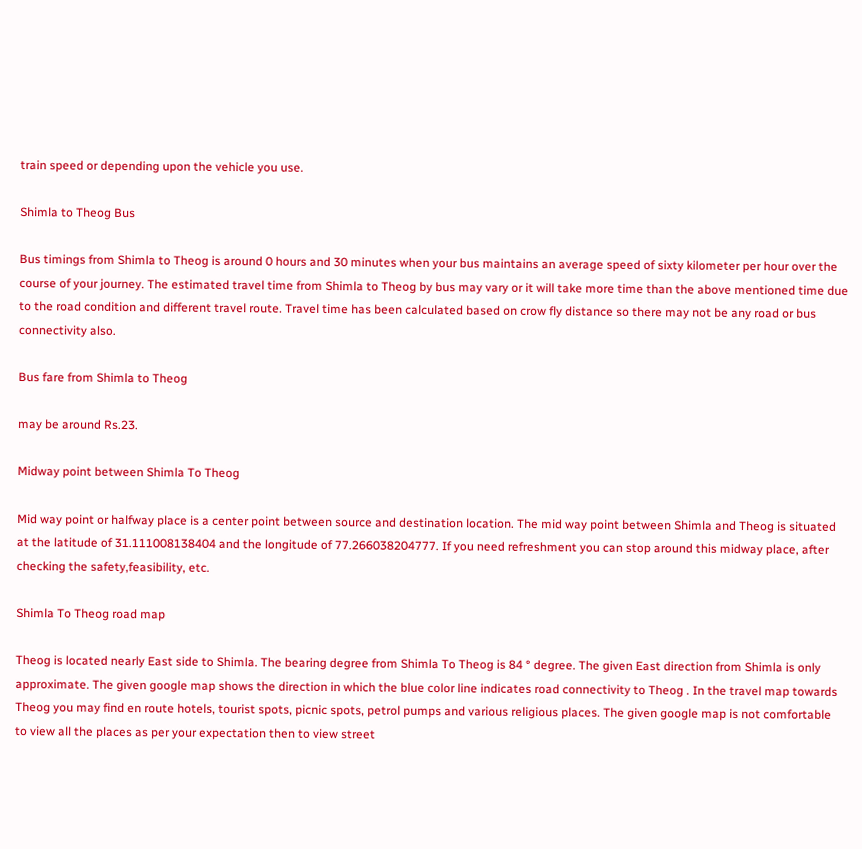train speed or depending upon the vehicle you use.

Shimla to Theog Bus

Bus timings from Shimla to Theog is around 0 hours and 30 minutes when your bus maintains an average speed of sixty kilometer per hour over the course of your journey. The estimated travel time from Shimla to Theog by bus may vary or it will take more time than the above mentioned time due to the road condition and different travel route. Travel time has been calculated based on crow fly distance so there may not be any road or bus connectivity also.

Bus fare from Shimla to Theog

may be around Rs.23.

Midway point between Shimla To Theog

Mid way point or halfway place is a center point between source and destination location. The mid way point between Shimla and Theog is situated at the latitude of 31.111008138404 and the longitude of 77.266038204777. If you need refreshment you can stop around this midway place, after checking the safety,feasibility, etc.

Shimla To Theog road map

Theog is located nearly East side to Shimla. The bearing degree from Shimla To Theog is 84 ° degree. The given East direction from Shimla is only approximate. The given google map shows the direction in which the blue color line indicates road connectivity to Theog . In the travel map towards Theog you may find en route hotels, tourist spots, picnic spots, petrol pumps and various religious places. The given google map is not comfortable to view all the places as per your expectation then to view street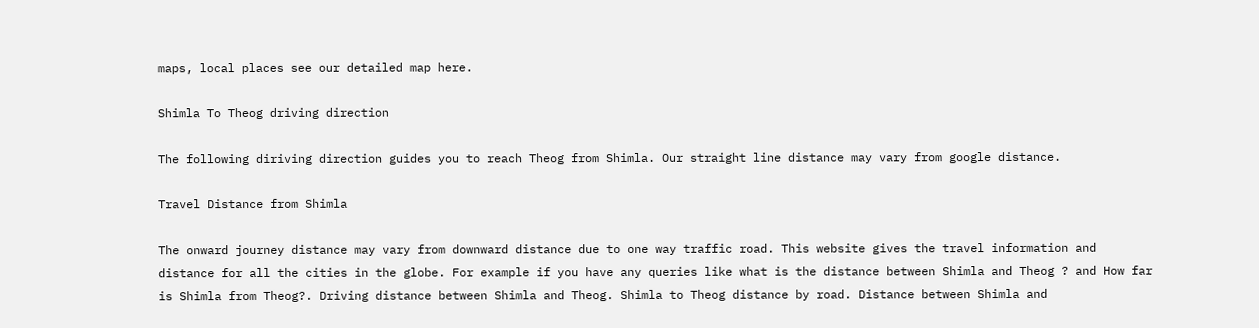maps, local places see our detailed map here.

Shimla To Theog driving direction

The following diriving direction guides you to reach Theog from Shimla. Our straight line distance may vary from google distance.

Travel Distance from Shimla

The onward journey distance may vary from downward distance due to one way traffic road. This website gives the travel information and distance for all the cities in the globe. For example if you have any queries like what is the distance between Shimla and Theog ? and How far is Shimla from Theog?. Driving distance between Shimla and Theog. Shimla to Theog distance by road. Distance between Shimla and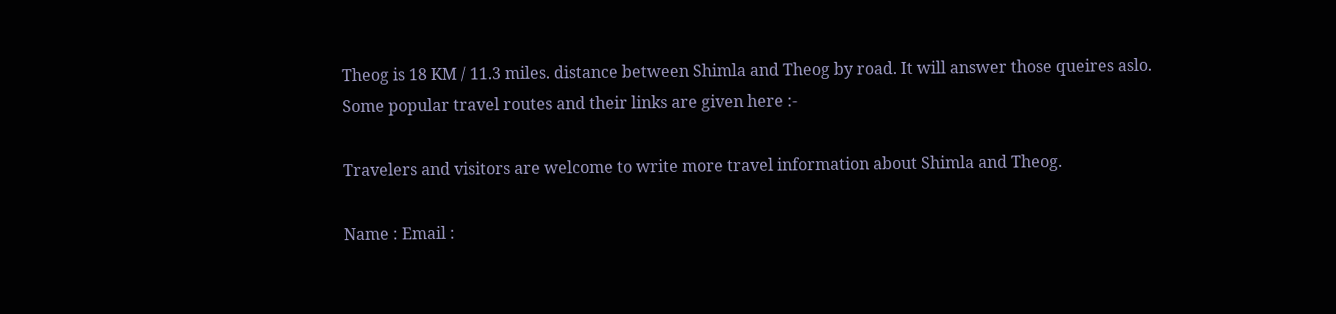Theog is 18 KM / 11.3 miles. distance between Shimla and Theog by road. It will answer those queires aslo. Some popular travel routes and their links are given here :-

Travelers and visitors are welcome to write more travel information about Shimla and Theog.

Name : Email :